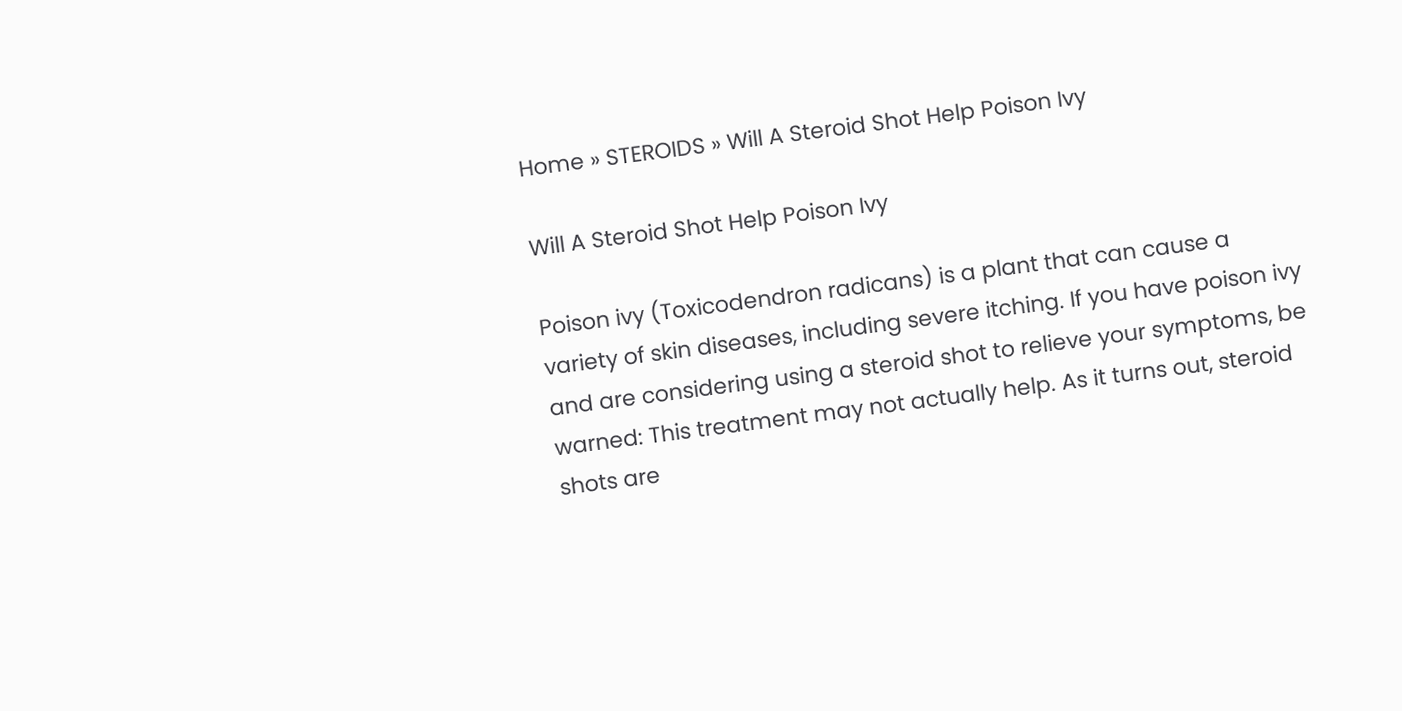Home » STEROIDS » Will A Steroid Shot Help Poison Ivy

Will A Steroid Shot Help Poison Ivy

Poison ivy (Toxicodendron radicans) is a plant that can cause a variety of skin diseases, including severe itching. If you have poison ivy and are considering using a steroid shot to relieve your symptoms, be warned: This treatment may not actually help. As it turns out, steroid shots are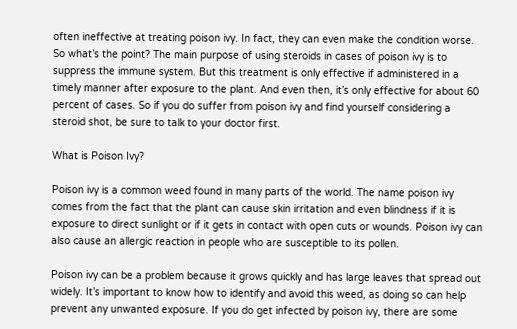often ineffective at treating poison ivy. In fact, they can even make the condition worse. So what’s the point? The main purpose of using steroids in cases of poison ivy is to suppress the immune system. But this treatment is only effective if administered in a timely manner after exposure to the plant. And even then, it’s only effective for about 60 percent of cases. So if you do suffer from poison ivy and find yourself considering a steroid shot, be sure to talk to your doctor first.

What is Poison Ivy?

Poison ivy is a common weed found in many parts of the world. The name poison ivy comes from the fact that the plant can cause skin irritation and even blindness if it is exposure to direct sunlight or if it gets in contact with open cuts or wounds. Poison ivy can also cause an allergic reaction in people who are susceptible to its pollen.

Poison ivy can be a problem because it grows quickly and has large leaves that spread out widely. It’s important to know how to identify and avoid this weed, as doing so can help prevent any unwanted exposure. If you do get infected by poison ivy, there are some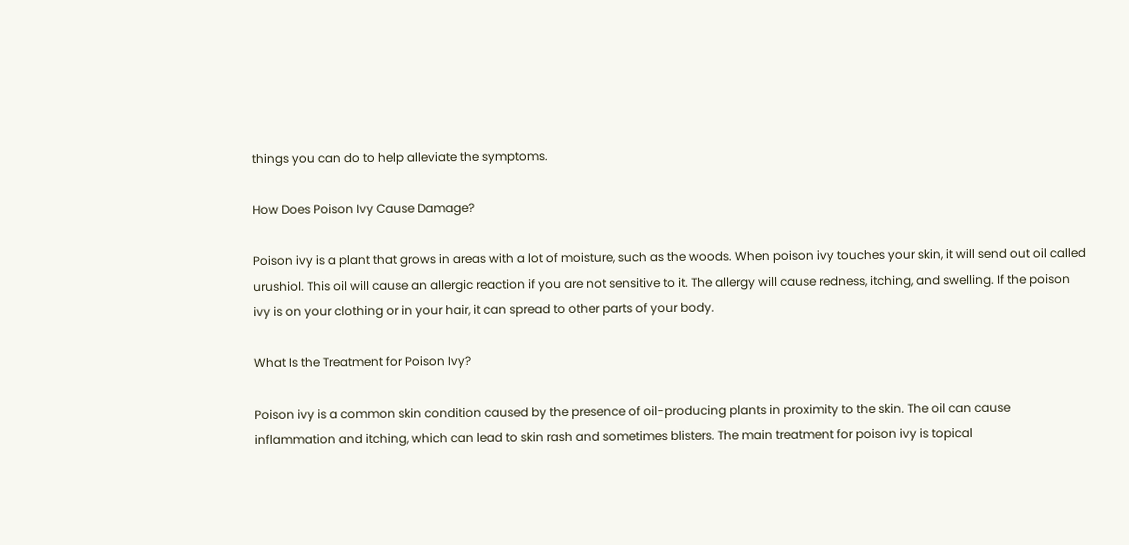things you can do to help alleviate the symptoms.

How Does Poison Ivy Cause Damage?

Poison ivy is a plant that grows in areas with a lot of moisture, such as the woods. When poison ivy touches your skin, it will send out oil called urushiol. This oil will cause an allergic reaction if you are not sensitive to it. The allergy will cause redness, itching, and swelling. If the poison ivy is on your clothing or in your hair, it can spread to other parts of your body.

What Is the Treatment for Poison Ivy?

Poison ivy is a common skin condition caused by the presence of oil-producing plants in proximity to the skin. The oil can cause inflammation and itching, which can lead to skin rash and sometimes blisters. The main treatment for poison ivy is topical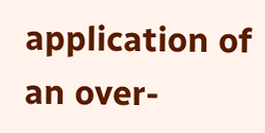application of an over-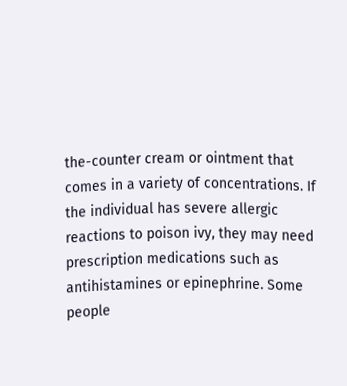the-counter cream or ointment that comes in a variety of concentrations. If the individual has severe allergic reactions to poison ivy, they may need prescription medications such as antihistamines or epinephrine. Some people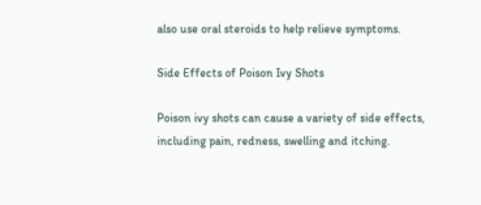also use oral steroids to help relieve symptoms.

Side Effects of Poison Ivy Shots

Poison ivy shots can cause a variety of side effects, including pain, redness, swelling and itching.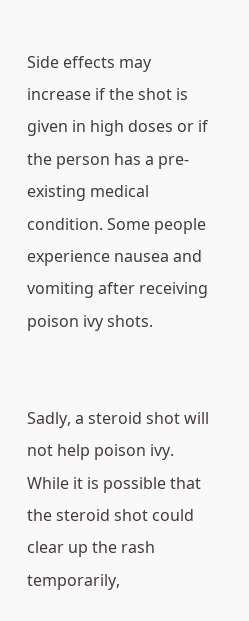Side effects may increase if the shot is given in high doses or if the person has a pre-existing medical condition. Some people experience nausea and vomiting after receiving poison ivy shots.


Sadly, a steroid shot will not help poison ivy. While it is possible that the steroid shot could clear up the rash temporarily,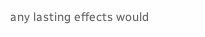any lasting effects would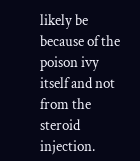likely be because of the poison ivy itself and not from the steroid injection.